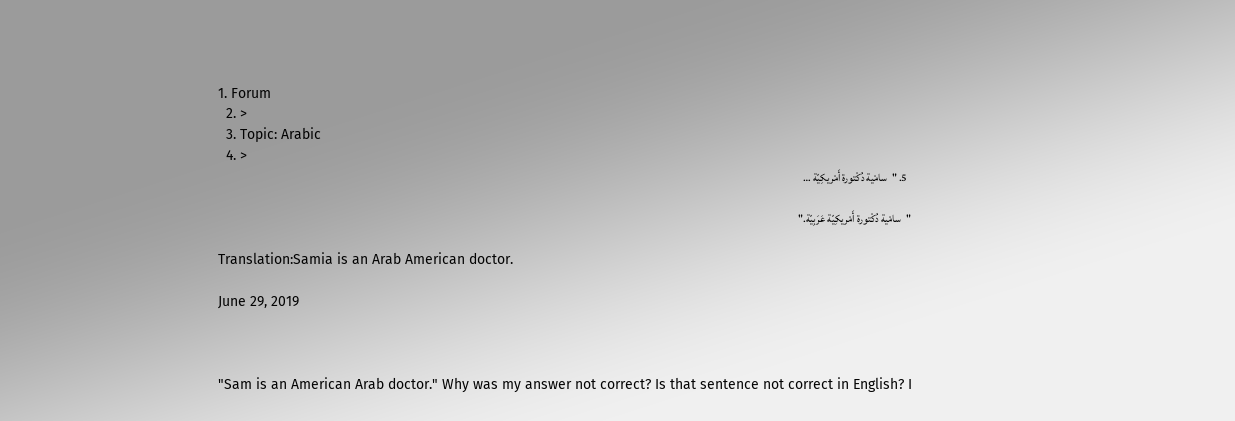1. Forum
  2. >
  3. Topic: Arabic
  4. >
  5. "سامْية دُكْتورة أَمْريكِيّة …

"سامْية دُكْتورة أَمْريكِيّة عَرَبِيّة."

Translation:Samia is an Arab American doctor.

June 29, 2019



"Sam is an American Arab doctor." Why was my answer not correct? Is that sentence not correct in English? I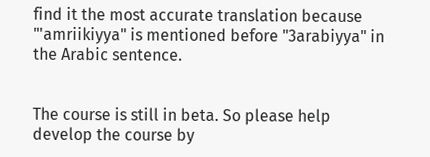find it the most accurate translation because "'amriikiyya" is mentioned before "3arabiyya" in the Arabic sentence.


The course is still in beta. So please help develop the course by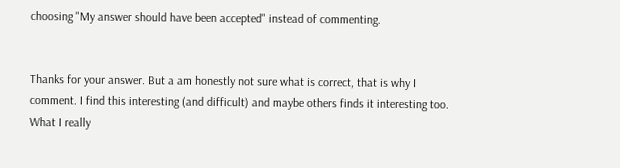choosing "My answer should have been accepted" instead of commenting.


Thanks for your answer. But a am honestly not sure what is correct, that is why I comment. I find this interesting (and difficult) and maybe others finds it interesting too. What I really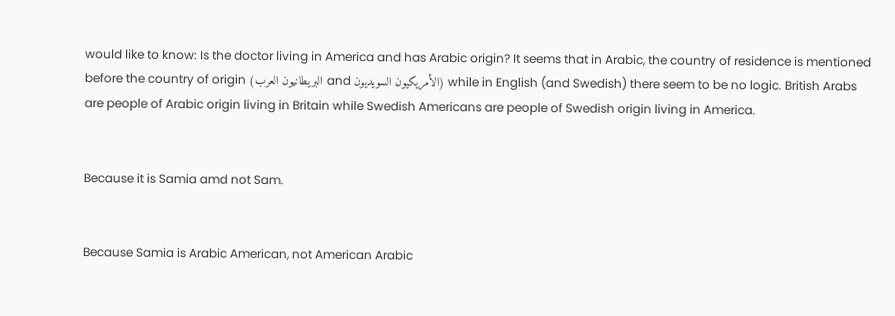would like to know: Is the doctor living in America and has Arabic origin? It seems that in Arabic, the country of residence is mentioned before the country of origin (البريطانيون العرب and الأمريكيون السويديون) while in English (and Swedish) there seem to be no logic. British Arabs are people of Arabic origin living in Britain while Swedish Americans are people of Swedish origin living in America.


Because it is Samia amd not Sam.


Because Samia is Arabic American, not American Arabic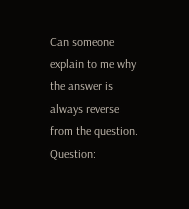Can someone explain to me why the answer is always reverse from the question. Question: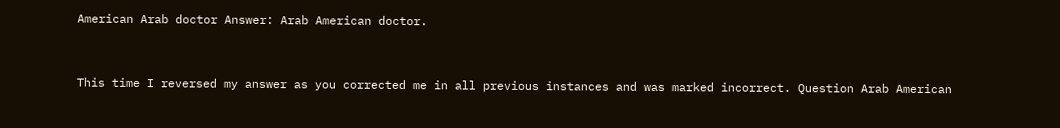American Arab doctor Answer: Arab American doctor.


This time I reversed my answer as you corrected me in all previous instances and was marked incorrect. Question Arab American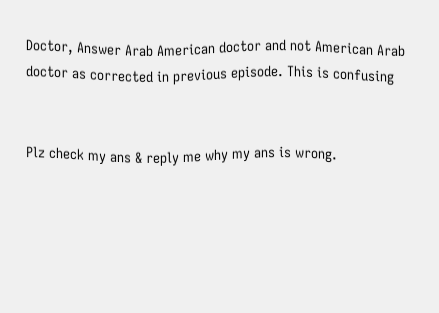Doctor, Answer Arab American doctor and not American Arab doctor as corrected in previous episode. This is confusing


Plz check my ans & reply me why my ans is wrong.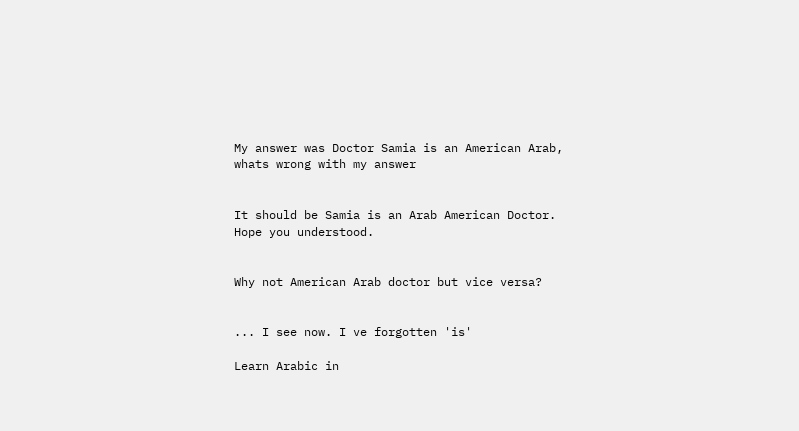My answer was Doctor Samia is an American Arab, whats wrong with my answer


It should be Samia is an Arab American Doctor. Hope you understood.


Why not American Arab doctor but vice versa?


... I see now. I ve forgotten 'is'

Learn Arabic in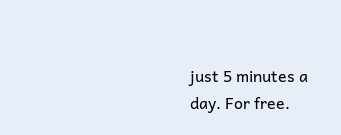just 5 minutes a day. For free.